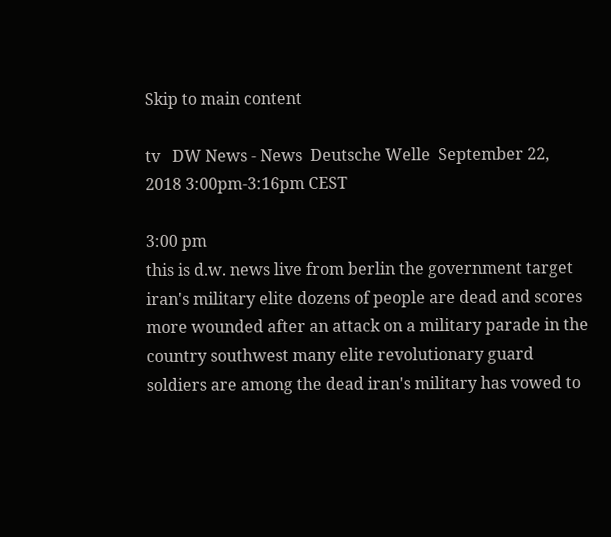Skip to main content

tv   DW News - News  Deutsche Welle  September 22, 2018 3:00pm-3:16pm CEST

3:00 pm
this is d.w. news live from berlin the government target iran's military elite dozens of people are dead and scores more wounded after an attack on a military parade in the country southwest many elite revolutionary guard soldiers are among the dead iran's military has vowed to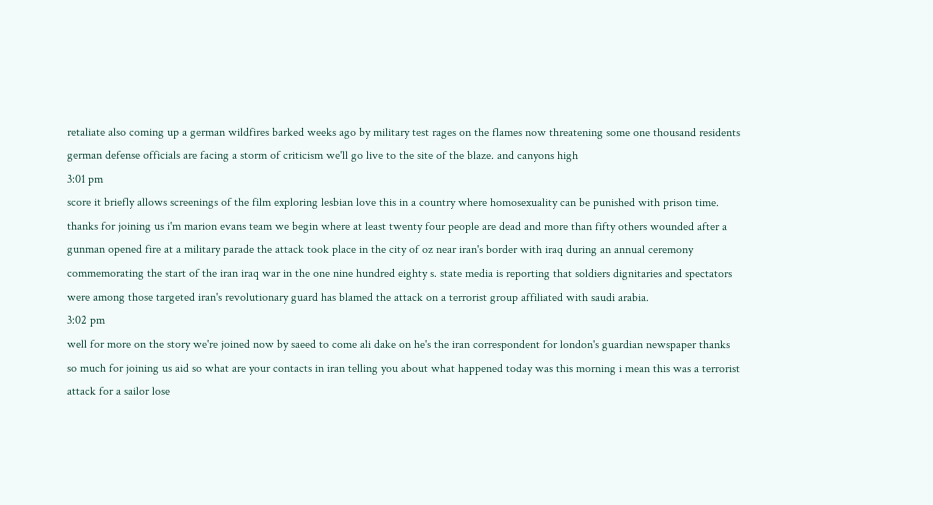retaliate also coming up a german wildfires barked weeks ago by military test rages on the flames now threatening some one thousand residents german defense officials are facing a storm of criticism we'll go live to the site of the blaze. and canyons high
3:01 pm
score it briefly allows screenings of the film exploring lesbian love this in a country where homosexuality can be punished with prison time. thanks for joining us i'm marion evans team we begin where at least twenty four people are dead and more than fifty others wounded after a gunman opened fire at a military parade the attack took place in the city of oz near iran's border with iraq during an annual ceremony commemorating the start of the iran iraq war in the one nine hundred eighty s. state media is reporting that soldiers dignitaries and spectators were among those targeted iran's revolutionary guard has blamed the attack on a terrorist group affiliated with saudi arabia.
3:02 pm
well for more on the story we're joined now by saeed to come ali dake on he's the iran correspondent for london's guardian newspaper thanks so much for joining us aid so what are your contacts in iran telling you about what happened today was this morning i mean this was a terrorist attack for a sailor lose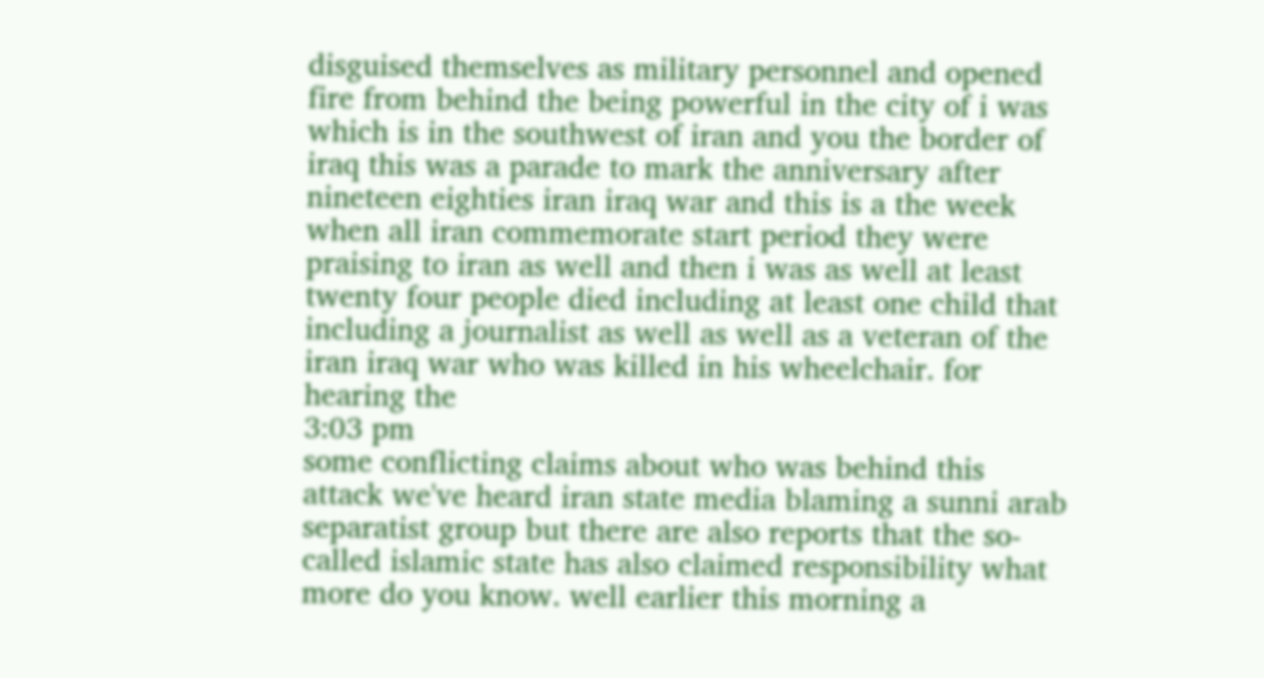disguised themselves as military personnel and opened fire from behind the being powerful in the city of i was which is in the southwest of iran and you the border of iraq this was a parade to mark the anniversary after nineteen eighties iran iraq war and this is a the week when all iran commemorate start period they were praising to iran as well and then i was as well at least twenty four people died including at least one child that including a journalist as well as well as a veteran of the iran iraq war who was killed in his wheelchair. for hearing the
3:03 pm
some conflicting claims about who was behind this attack we've heard iran state media blaming a sunni arab separatist group but there are also reports that the so-called islamic state has also claimed responsibility what more do you know. well earlier this morning a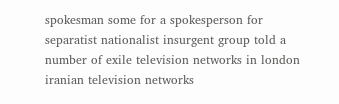spokesman some for a spokesperson for separatist nationalist insurgent group told a number of exile television networks in london iranian television networks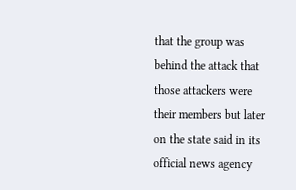that the group was behind the attack that those attackers were their members but later on the state said in its official news agency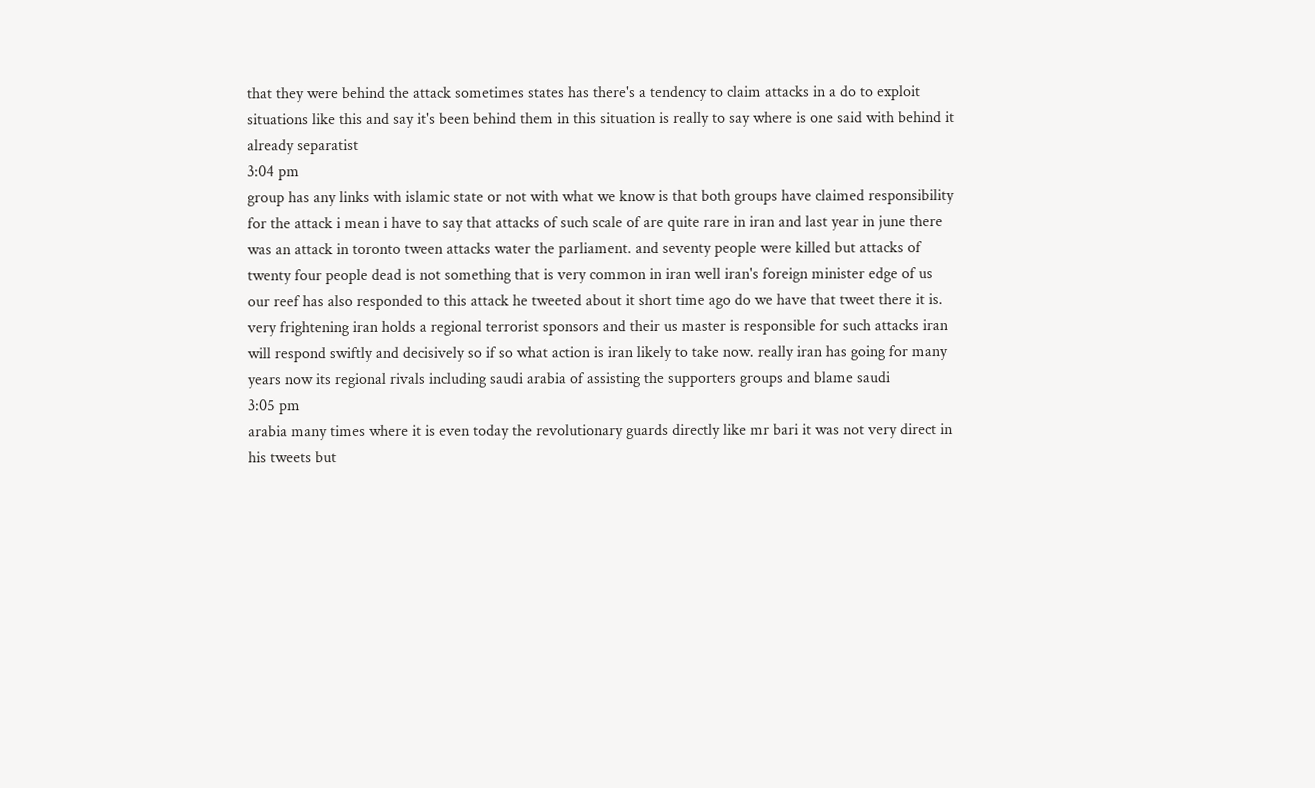that they were behind the attack sometimes states has there's a tendency to claim attacks in a do to exploit situations like this and say it's been behind them in this situation is really to say where is one said with behind it already separatist
3:04 pm
group has any links with islamic state or not with what we know is that both groups have claimed responsibility for the attack i mean i have to say that attacks of such scale of are quite rare in iran and last year in june there was an attack in toronto tween attacks water the parliament. and seventy people were killed but attacks of twenty four people dead is not something that is very common in iran well iran's foreign minister edge of us our reef has also responded to this attack he tweeted about it short time ago do we have that tweet there it is. very frightening iran holds a regional terrorist sponsors and their us master is responsible for such attacks iran will respond swiftly and decisively so if so what action is iran likely to take now. really iran has going for many years now its regional rivals including saudi arabia of assisting the supporters groups and blame saudi
3:05 pm
arabia many times where it is even today the revolutionary guards directly like mr bari it was not very direct in his tweets but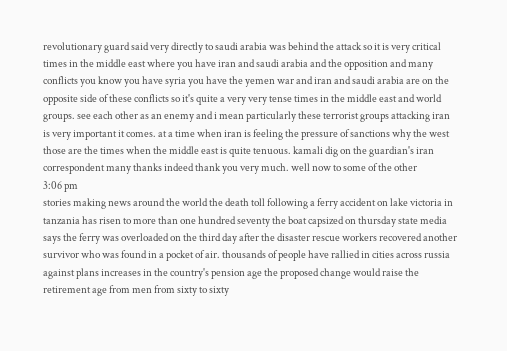revolutionary guard said very directly to saudi arabia was behind the attack so it is very critical times in the middle east where you have iran and saudi arabia and the opposition and many conflicts you know you have syria you have the yemen war and iran and saudi arabia are on the opposite side of these conflicts so it's quite a very very tense times in the middle east and world groups. see each other as an enemy and i mean particularly these terrorist groups attacking iran is very important it comes. at a time when iran is feeling the pressure of sanctions why the west those are the times when the middle east is quite tenuous. kamali dig on the guardian's iran correspondent many thanks indeed thank you very much. well now to some of the other
3:06 pm
stories making news around the world the death toll following a ferry accident on lake victoria in tanzania has risen to more than one hundred seventy the boat capsized on thursday state media says the ferry was overloaded on the third day after the disaster rescue workers recovered another survivor who was found in a pocket of air. thousands of people have rallied in cities across russia against plans increases in the country's pension age the proposed change would raise the retirement age from men from sixty to sixty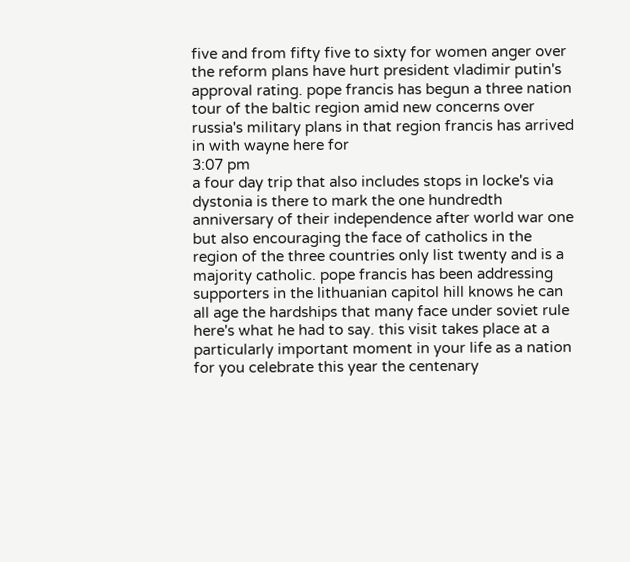five and from fifty five to sixty for women anger over the reform plans have hurt president vladimir putin's approval rating. pope francis has begun a three nation tour of the baltic region amid new concerns over russia's military plans in that region francis has arrived in with wayne here for
3:07 pm
a four day trip that also includes stops in locke's via dystonia is there to mark the one hundredth anniversary of their independence after world war one but also encouraging the face of catholics in the region of the three countries only list twenty and is a majority catholic. pope francis has been addressing supporters in the lithuanian capitol hill knows he can all age the hardships that many face under soviet rule here's what he had to say. this visit takes place at a particularly important moment in your life as a nation for you celebrate this year the centenary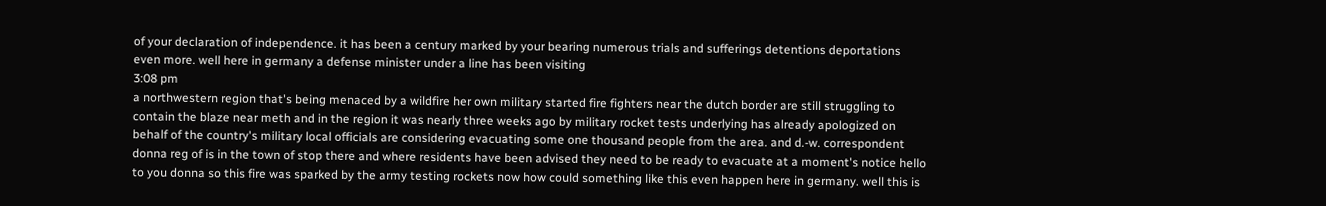of your declaration of independence. it has been a century marked by your bearing numerous trials and sufferings detentions deportations even more. well here in germany a defense minister under a line has been visiting
3:08 pm
a northwestern region that's being menaced by a wildfire her own military started fire fighters near the dutch border are still struggling to contain the blaze near meth and in the region it was nearly three weeks ago by military rocket tests underlying has already apologized on behalf of the country's military local officials are considering evacuating some one thousand people from the area. and d.-w. correspondent donna reg of is in the town of stop there and where residents have been advised they need to be ready to evacuate at a moment's notice hello to you donna so this fire was sparked by the army testing rockets now how could something like this even happen here in germany. well this is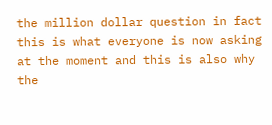the million dollar question in fact this is what everyone is now asking at the moment and this is also why the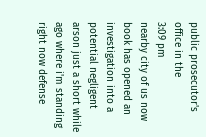public prosecutor's office in the
3:09 pm
nearby city of us now book has opened an investigation into a potential negligent arson just a short while ago where i'm standing right now defense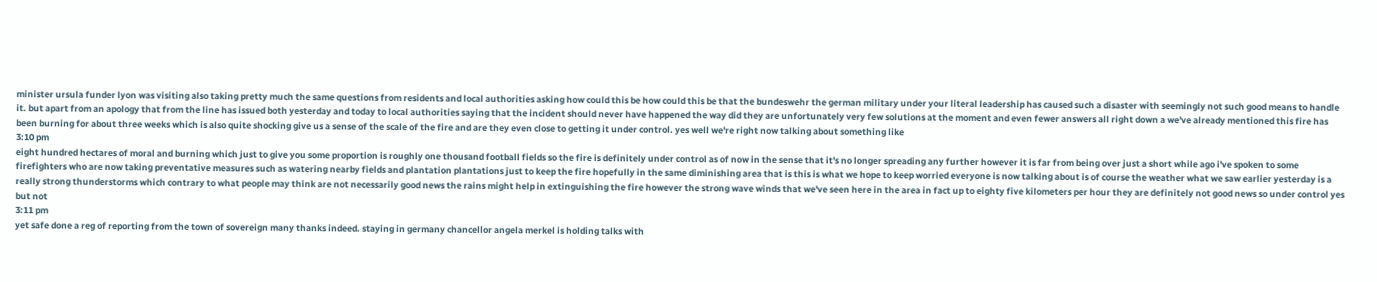minister ursula funder lyon was visiting also taking pretty much the same questions from residents and local authorities asking how could this be how could this be that the bundeswehr the german military under your literal leadership has caused such a disaster with seemingly not such good means to handle it. but apart from an apology that from the line has issued both yesterday and today to local authorities saying that the incident should never have happened the way did they are unfortunately very few solutions at the moment and even fewer answers all right down a we've already mentioned this fire has been burning for about three weeks which is also quite shocking give us a sense of the scale of the fire and are they even close to getting it under control. yes well we're right now talking about something like
3:10 pm
eight hundred hectares of moral and burning which just to give you some proportion is roughly one thousand football fields so the fire is definitely under control as of now in the sense that it's no longer spreading any further however it is far from being over just a short while ago i've spoken to some firefighters who are now taking preventative measures such as watering nearby fields and plantation plantations just to keep the fire hopefully in the same diminishing area that is this is what we hope to keep worried everyone is now talking about is of course the weather what we saw earlier yesterday is a really strong thunderstorms which contrary to what people may think are not necessarily good news the rains might help in extinguishing the fire however the strong wave winds that we've seen here in the area in fact up to eighty five kilometers per hour they are definitely not good news so under control yes but not
3:11 pm
yet safe done a reg of reporting from the town of sovereign many thanks indeed. staying in germany chancellor angela merkel is holding talks with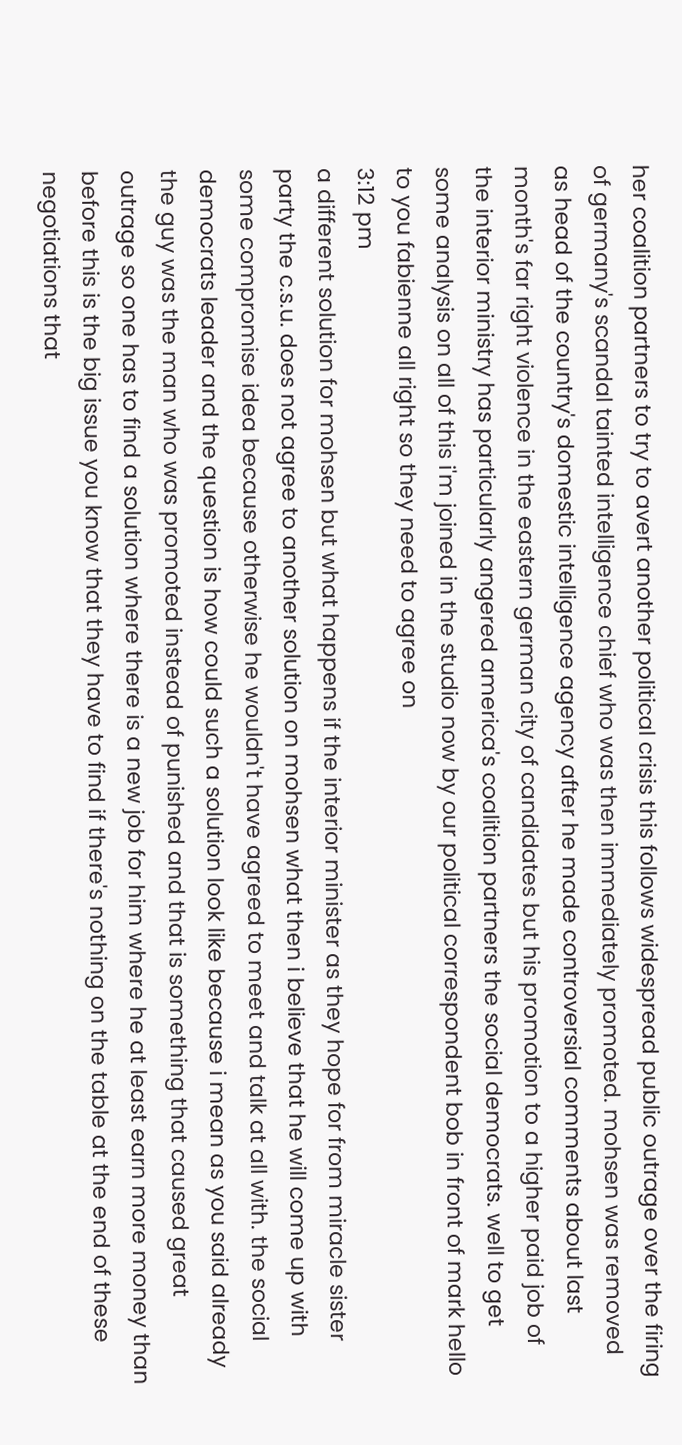her coalition partners to try to avert another political crisis this follows widespread public outrage over the firing of germany's scandal tainted intelligence chief who was then immediately promoted. mohsen was removed as head of the country's domestic intelligence agency after he made controversial comments about last month's far right violence in the eastern german city of candidates but his promotion to a higher paid job of the interior ministry has particularly angered america's coalition partners the social democrats. well to get some analysis on all of this i'm joined in the studio now by our political correspondent bob in front of mark hello to you fabienne all right so they need to agree on
3:12 pm
a different solution for mohsen but what happens if the interior minister as they hope for from miracle sister party the c.s.u. does not agree to another solution on mohsen what then i believe that he will come up with some compromise idea because otherwise he wouldn't have agreed to meet and talk at all with. the social democrats leader and the question is how could such a solution look like because i mean as you said already the guy was the man who was promoted instead of punished and that is something that caused great outrage so one has to find a solution where there is a new job for him where he at least earn more money than before this is the big issue you know that they have to find if there's nothing on the table at the end of these negotiations that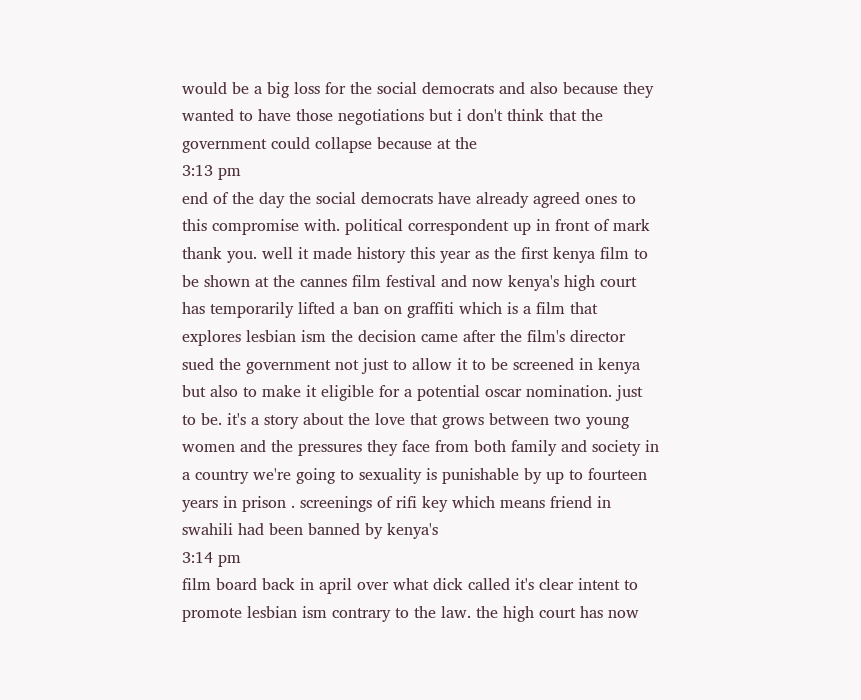would be a big loss for the social democrats and also because they wanted to have those negotiations but i don't think that the government could collapse because at the
3:13 pm
end of the day the social democrats have already agreed ones to this compromise with. political correspondent up in front of mark thank you. well it made history this year as the first kenya film to be shown at the cannes film festival and now kenya's high court has temporarily lifted a ban on graffiti which is a film that explores lesbian ism the decision came after the film's director sued the government not just to allow it to be screened in kenya but also to make it eligible for a potential oscar nomination. just to be. it's a story about the love that grows between two young women and the pressures they face from both family and society in a country we're going to sexuality is punishable by up to fourteen years in prison . screenings of rifi key which means friend in swahili had been banned by kenya's
3:14 pm
film board back in april over what dick called it's clear intent to promote lesbian ism contrary to the law. the high court has now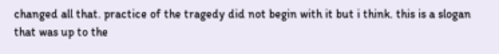changed all that. practice of the tragedy did not begin with it but i think. this is a slogan that was up to the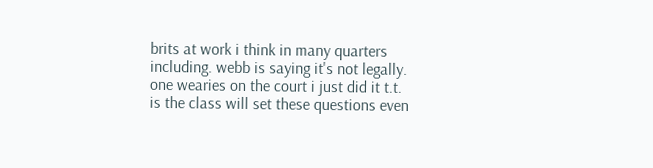brits at work i think in many quarters including. webb is saying it's not legally. one wearies on the court i just did it t.t. is the class will set these questions even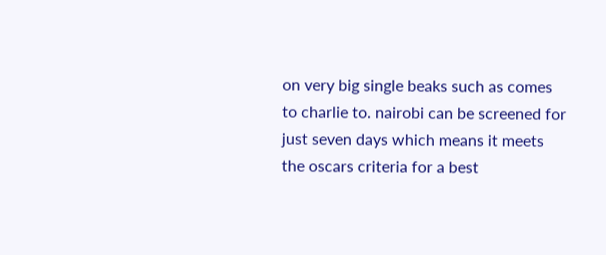on very big single beaks such as comes to charlie to. nairobi can be screened for just seven days which means it meets the oscars criteria for a best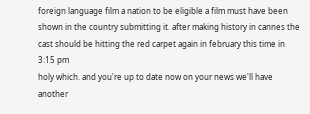foreign language film a nation to be eligible a film must have been shown in the country submitting it. after making history in cannes the cast should be hitting the red carpet again in february this time in
3:15 pm
holy which. and you're up to date now on your news we'll have another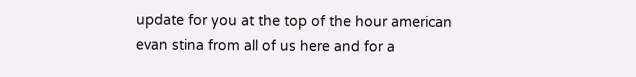update for you at the top of the hour american evan stina from all of us here and for a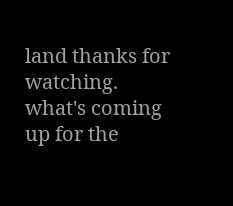land thanks for watching. what's coming up for the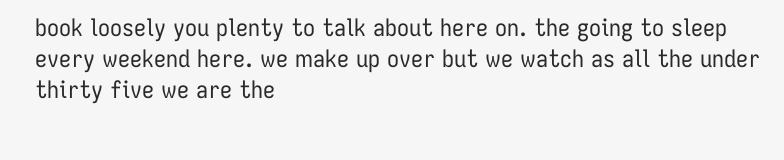book loosely you plenty to talk about here on. the going to sleep every weekend here. we make up over but we watch as all the under thirty five we are the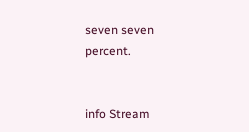seven seven percent.


info Stream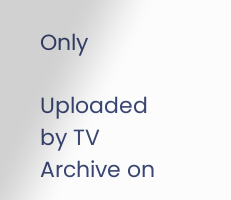Only

Uploaded by TV Archive on